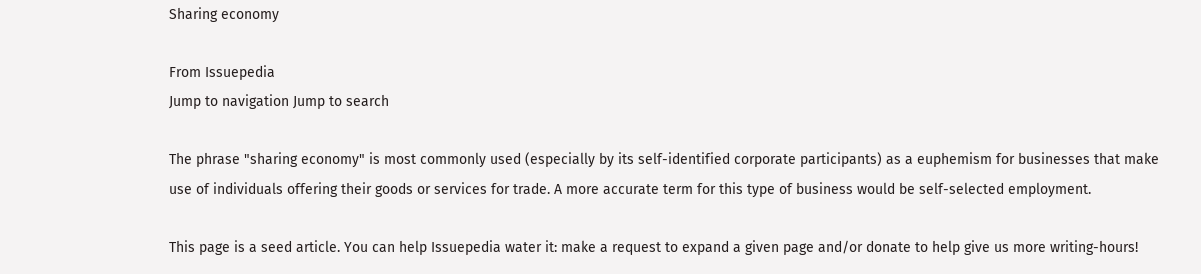Sharing economy

From Issuepedia
Jump to navigation Jump to search

The phrase "sharing economy" is most commonly used (especially by its self-identified corporate participants) as a euphemism for businesses that make use of individuals offering their goods or services for trade. A more accurate term for this type of business would be self-selected employment.

This page is a seed article. You can help Issuepedia water it: make a request to expand a given page and/or donate to help give us more writing-hours!